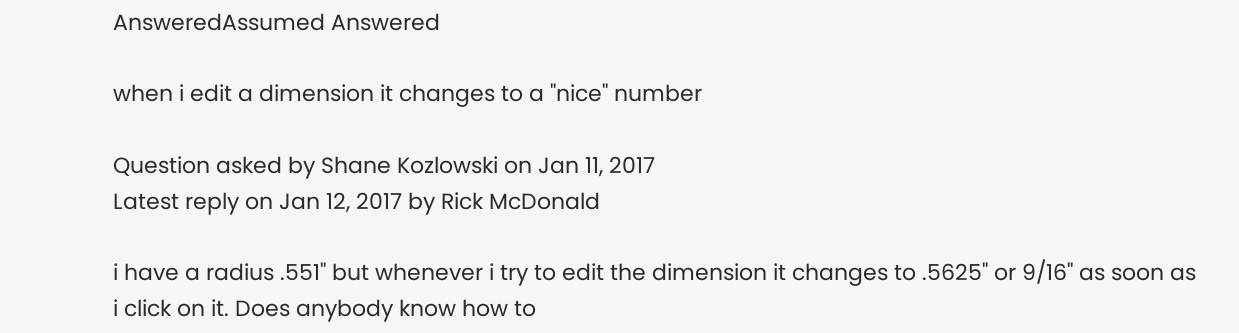AnsweredAssumed Answered

when i edit a dimension it changes to a "nice" number

Question asked by Shane Kozlowski on Jan 11, 2017
Latest reply on Jan 12, 2017 by Rick McDonald

i have a radius .551" but whenever i try to edit the dimension it changes to .5625" or 9/16" as soon as i click on it. Does anybody know how to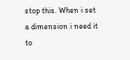stop this. When i set a dimension i need it to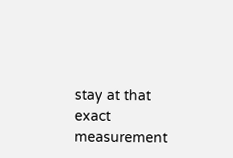stay at that exact measurement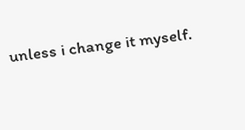unless i change it myself.